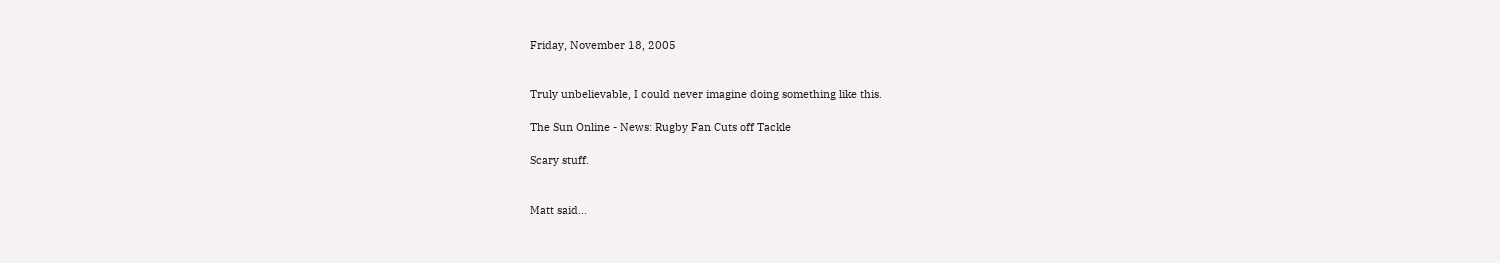Friday, November 18, 2005


Truly unbelievable, I could never imagine doing something like this.

The Sun Online - News: Rugby Fan Cuts off Tackle

Scary stuff.


Matt said...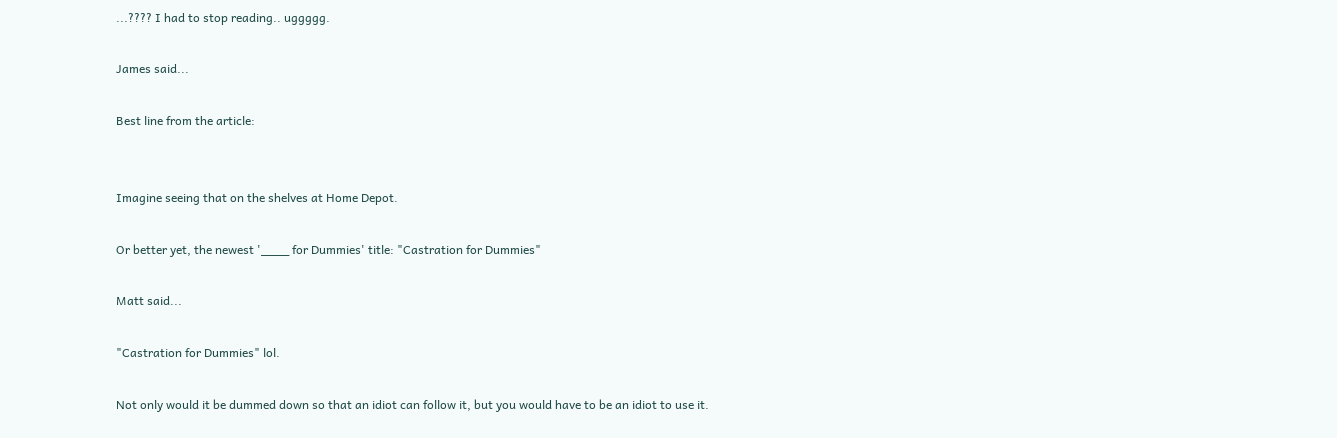...???? I had to stop reading.. uggggg.

James said...

Best line from the article:


Imagine seeing that on the shelves at Home Depot.

Or better yet, the newest '____ for Dummies' title: "Castration for Dummies"

Matt said...

"Castration for Dummies" lol.

Not only would it be dummed down so that an idiot can follow it, but you would have to be an idiot to use it.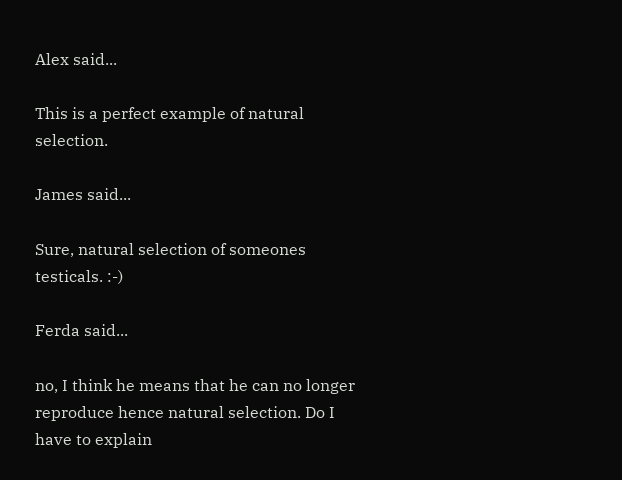Alex said...

This is a perfect example of natural selection.

James said...

Sure, natural selection of someones testicals. :-)

Ferda said...

no, I think he means that he can no longer reproduce hence natural selection. Do I have to explain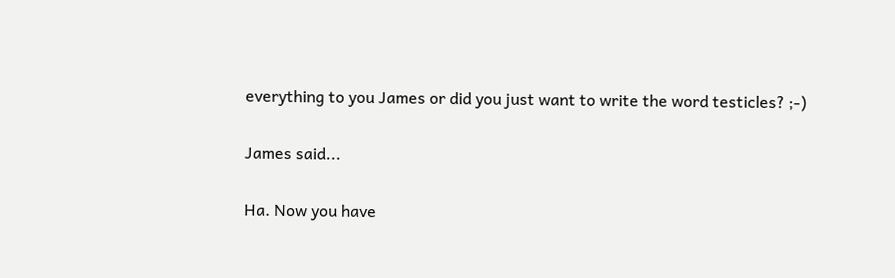everything to you James or did you just want to write the word testicles? ;-)

James said...

Ha. Now you have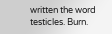written the word testicles. Burn.